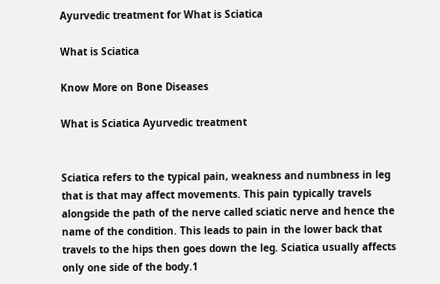Ayurvedic treatment for What is Sciatica

What is Sciatica

Know More on Bone Diseases

What is Sciatica Ayurvedic treatment


Sciatica refers to the typical pain, weakness and numbness in leg that is that may affect movements. This pain typically travels alongside the path of the nerve called sciatic nerve and hence the name of the condition. This leads to pain in the lower back that travels to the hips then goes down the leg. Sciatica usually affects only one side of the body.1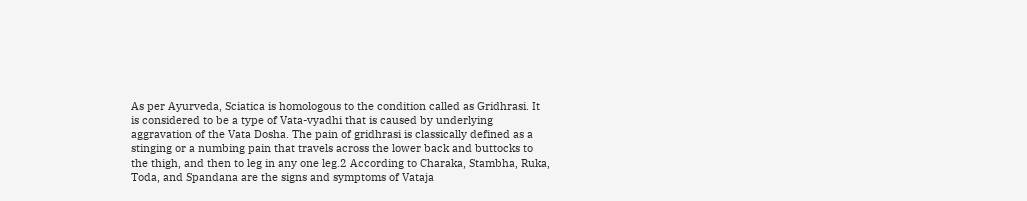As per Ayurveda, Sciatica is homologous to the condition called as Gridhrasi. It is considered to be a type of Vata-vyadhi that is caused by underlying aggravation of the Vata Dosha. The pain of gridhrasi is classically defined as a stinging or a numbing pain that travels across the lower back and buttocks to the thigh, and then to leg in any one leg.2 According to Charaka, Stambha, Ruka, Toda, and Spandana are the signs and symptoms of Vataja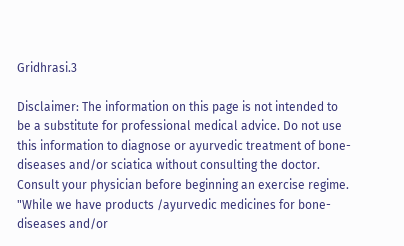Gridhrasi.3

Disclaimer: The information on this page is not intended to be a substitute for professional medical advice. Do not use this information to diagnose or ayurvedic treatment of bone-diseases and/or sciatica without consulting the doctor. Consult your physician before beginning an exercise regime. "While we have products /ayurvedic medicines for bone-diseases and/or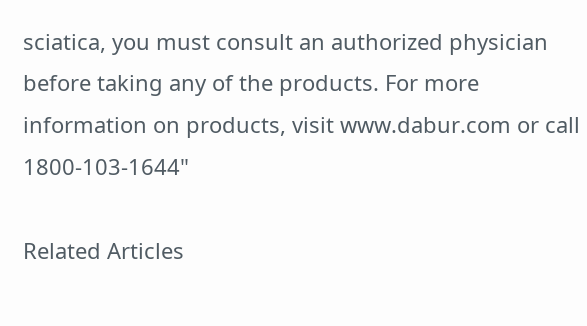sciatica, you must consult an authorized physician before taking any of the products. For more information on products, visit www.dabur.com or call 1800-103-1644"

Related Articles